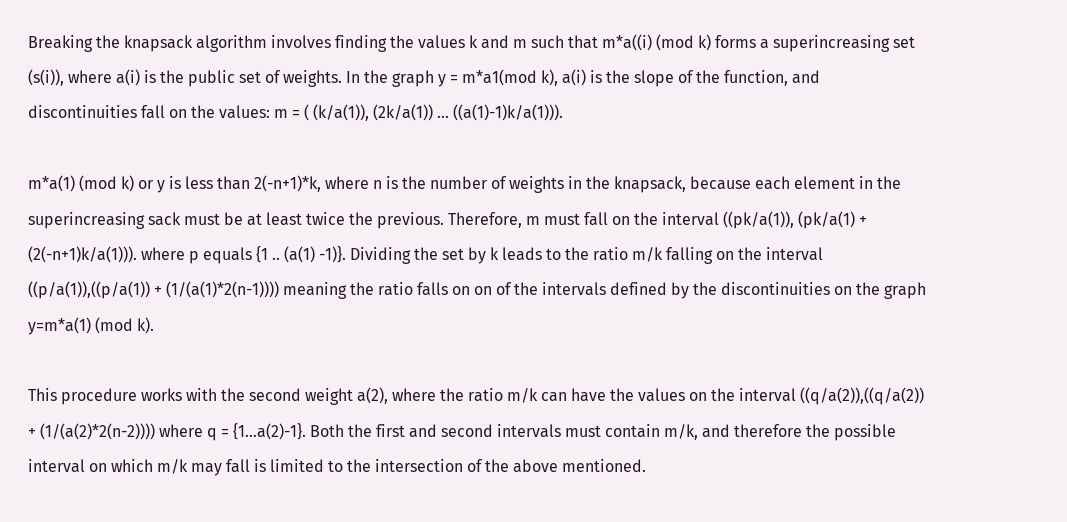Breaking the knapsack algorithm involves finding the values k and m such that m*a((i) (mod k) forms a superincreasing set (s(i)), where a(i) is the public set of weights. In the graph y = m*a1(mod k), a(i) is the slope of the function, and discontinuities fall on the values: m = ( (k/a(1)), (2k/a(1)) ... ((a(1)-1)k/a(1))).

m*a(1) (mod k) or y is less than 2(-n+1)*k, where n is the number of weights in the knapsack, because each element in the superincreasing sack must be at least twice the previous. Therefore, m must fall on the interval ((pk/a(1)), (pk/a(1) + (2(-n+1)k/a(1))). where p equals {1 .. (a(1) -1)}. Dividing the set by k leads to the ratio m/k falling on the interval ((p/a(1)),((p/a(1)) + (1/(a(1)*2(n-1)))) meaning the ratio falls on on of the intervals defined by the discontinuities on the graph y=m*a(1) (mod k).

This procedure works with the second weight a(2), where the ratio m/k can have the values on the interval ((q/a(2)),((q/a(2)) + (1/(a(2)*2(n-2)))) where q = {1...a(2)-1}. Both the first and second intervals must contain m/k, and therefore the possible interval on which m/k may fall is limited to the intersection of the above mentioned.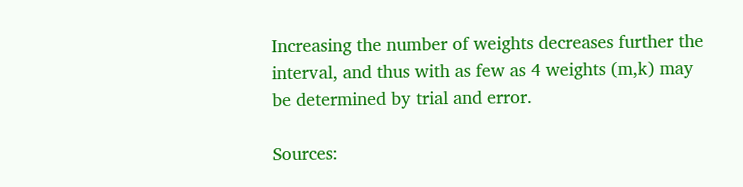Increasing the number of weights decreases further the interval, and thus with as few as 4 weights (m,k) may be determined by trial and error.

Sources: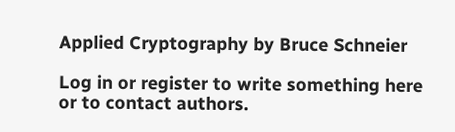Applied Cryptography by Bruce Schneier

Log in or register to write something here or to contact authors.